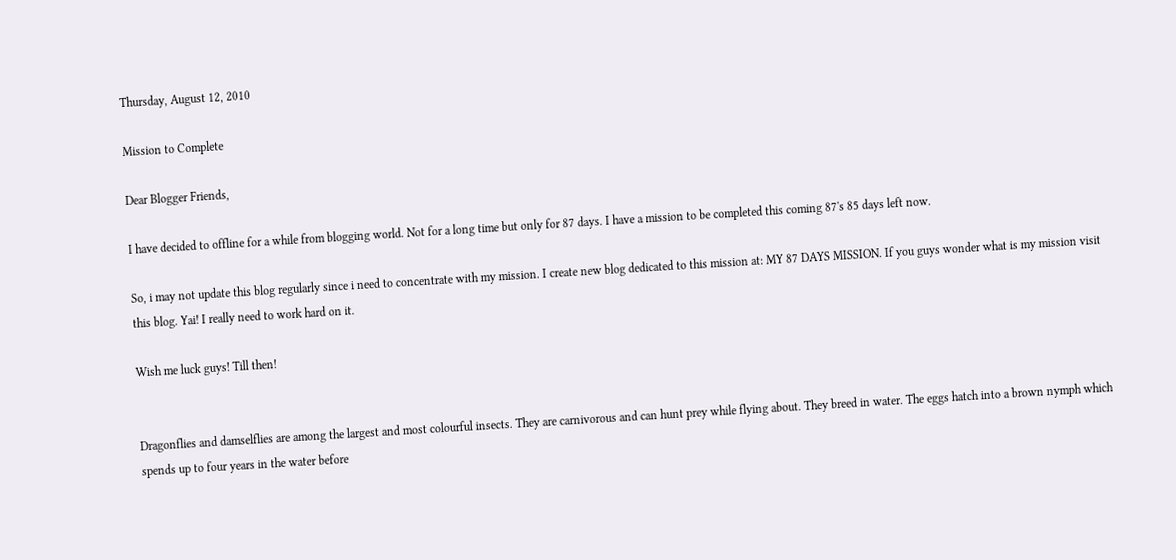Thursday, August 12, 2010

Mission to Complete

Dear Blogger Friends,

I have decided to offline for a while from blogging world. Not for a long time but only for 87 days. I have a mission to be completed this coming 87's 85 days left now.

So, i may not update this blog regularly since i need to concentrate with my mission. I create new blog dedicated to this mission at: MY 87 DAYS MISSION. If you guys wonder what is my mission visit this blog. Yai! I really need to work hard on it.

Wish me luck guys! Till then!


Dragonflies and damselflies are among the largest and most colourful insects. They are carnivorous and can hunt prey while flying about. They breed in water. The eggs hatch into a brown nymph which spends up to four years in the water before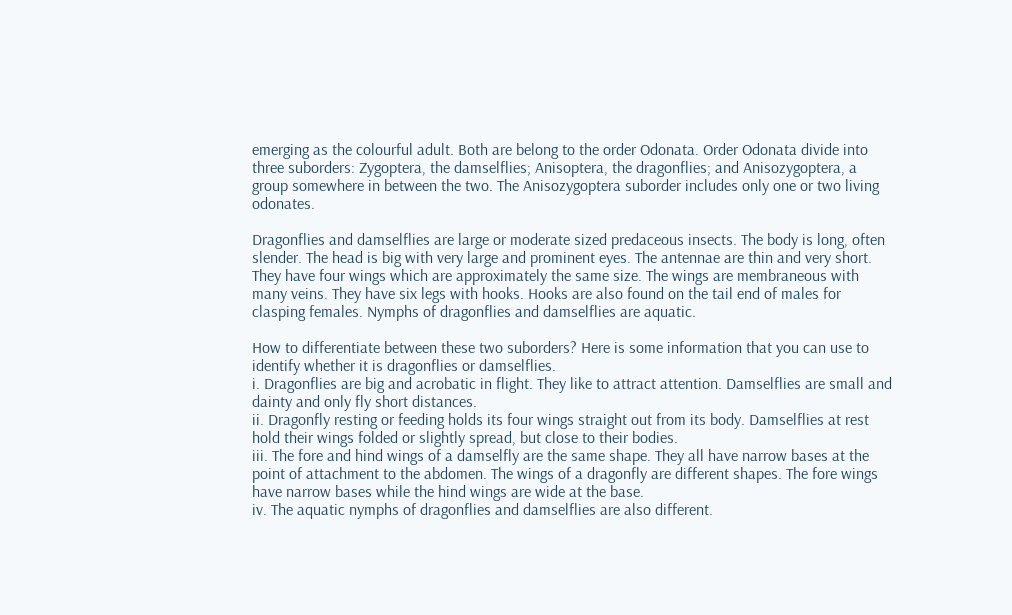emerging as the colourful adult. Both are belong to the order Odonata. Order Odonata divide into three suborders: Zygoptera, the damselflies; Anisoptera, the dragonflies; and Anisozygoptera, a group somewhere in between the two. The Anisozygoptera suborder includes only one or two living odonates.

Dragonflies and damselflies are large or moderate sized predaceous insects. The body is long, often slender. The head is big with very large and prominent eyes. The antennae are thin and very short. They have four wings which are approximately the same size. The wings are membraneous with many veins. They have six legs with hooks. Hooks are also found on the tail end of males for clasping females. Nymphs of dragonflies and damselflies are aquatic.

How to differentiate between these two suborders? Here is some information that you can use to identify whether it is dragonflies or damselflies.
i. Dragonflies are big and acrobatic in flight. They like to attract attention. Damselflies are small and dainty and only fly short distances.
ii. Dragonfly resting or feeding holds its four wings straight out from its body. Damselflies at rest hold their wings folded or slightly spread, but close to their bodies.
iii. The fore and hind wings of a damselfly are the same shape. They all have narrow bases at the point of attachment to the abdomen. The wings of a dragonfly are different shapes. The fore wings have narrow bases while the hind wings are wide at the base.
iv. The aquatic nymphs of dragonflies and damselflies are also different.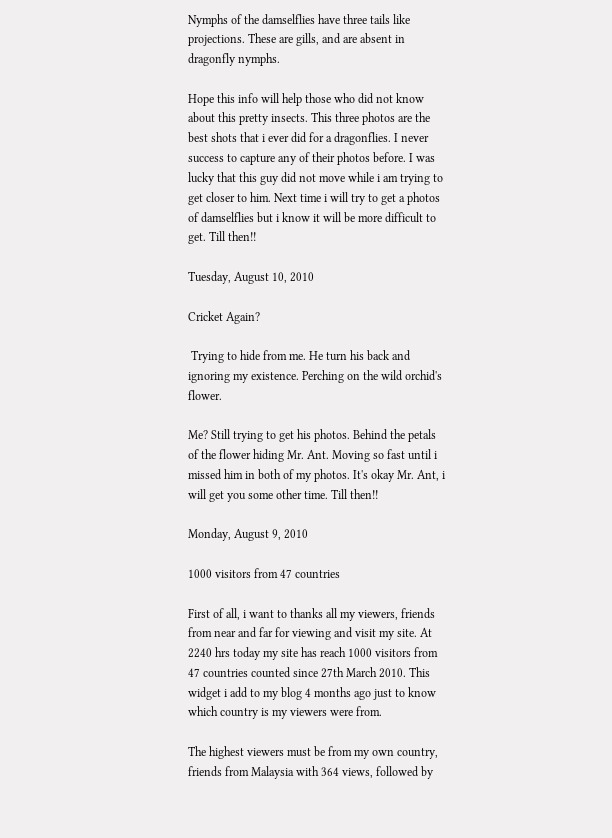Nymphs of the damselflies have three tails like projections. These are gills, and are absent in dragonfly nymphs.

Hope this info will help those who did not know about this pretty insects. This three photos are the best shots that i ever did for a dragonflies. I never success to capture any of their photos before. I was lucky that this guy did not move while i am trying to get closer to him. Next time i will try to get a photos of damselflies but i know it will be more difficult to get. Till then!!

Tuesday, August 10, 2010

Cricket Again?

 Trying to hide from me. He turn his back and ignoring my existence. Perching on the wild orchid's flower.

Me? Still trying to get his photos. Behind the petals of the flower hiding Mr. Ant. Moving so fast until i missed him in both of my photos. It's okay Mr. Ant, i will get you some other time. Till then!!

Monday, August 9, 2010

1000 visitors from 47 countries

First of all, i want to thanks all my viewers, friends from near and far for viewing and visit my site. At 2240 hrs today my site has reach 1000 visitors from 47 countries counted since 27th March 2010. This widget i add to my blog 4 months ago just to know which country is my viewers were from.

The highest viewers must be from my own country, friends from Malaysia with 364 views, followed by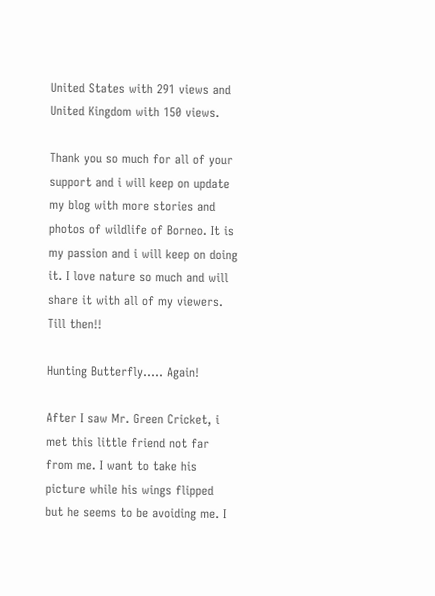United States with 291 views and United Kingdom with 150 views.

Thank you so much for all of your support and i will keep on update my blog with more stories and photos of wildlife of Borneo. It is my passion and i will keep on doing it. I love nature so much and will share it with all of my viewers. Till then!!

Hunting Butterfly..... Again!

After I saw Mr. Green Cricket, i met this little friend not far from me. I want to take his picture while his wings flipped but he seems to be avoiding me. I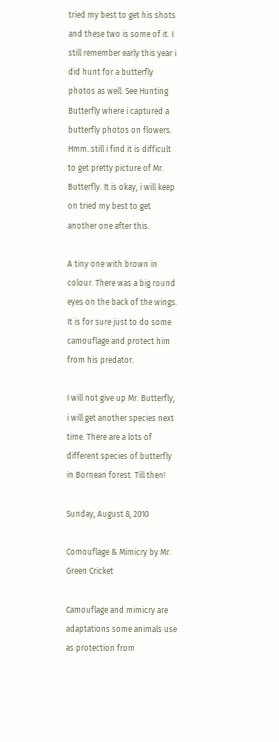tried my best to get his shots and these two is some of it. I still remember early this year i did hunt for a butterfly photos as well. See Hunting Butterfly where i captured a butterfly photos on flowers. Hmm..still i find it is difficult to get pretty picture of Mr. Butterfly. It is okay, i will keep on tried my best to get another one after this.

A tiny one with brown in colour. There was a big round eyes on the back of the wings. It is for sure just to do some camouflage and protect him from his predator.

I will not give up Mr. Butterfly, i will get another species next time. There are a lots of different species of butterfly in Bornean forest. Till then!

Sunday, August 8, 2010

Comouflage & Mimicry by Mr. Green Cricket

Camouflage and mimicry are adaptations some animals use as protection from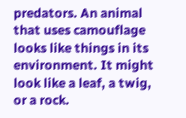predators. An animal that uses camouflage looks like things in its environment. It might look like a leaf, a twig, or a rock.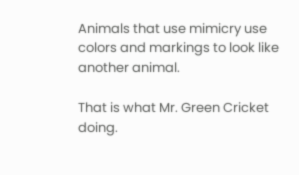Animals that use mimicry use colors and markings to look like another animal.

That is what Mr. Green Cricket doing.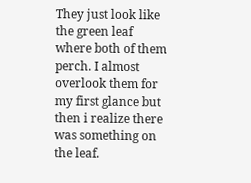They just look like the green leaf where both of them perch. I almost overlook them for my first glance but then i realize there was something on the leaf.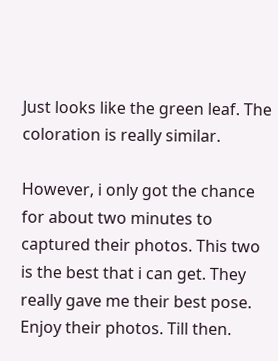Just looks like the green leaf. The coloration is really similar.

However, i only got the chance for about two minutes to captured their photos. This two is the best that i can get. They really gave me their best pose. Enjoy their photos. Till then.